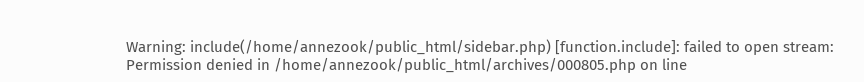Warning: include(/home/annezook/public_html/sidebar.php) [function.include]: failed to open stream: Permission denied in /home/annezook/public_html/archives/000805.php on line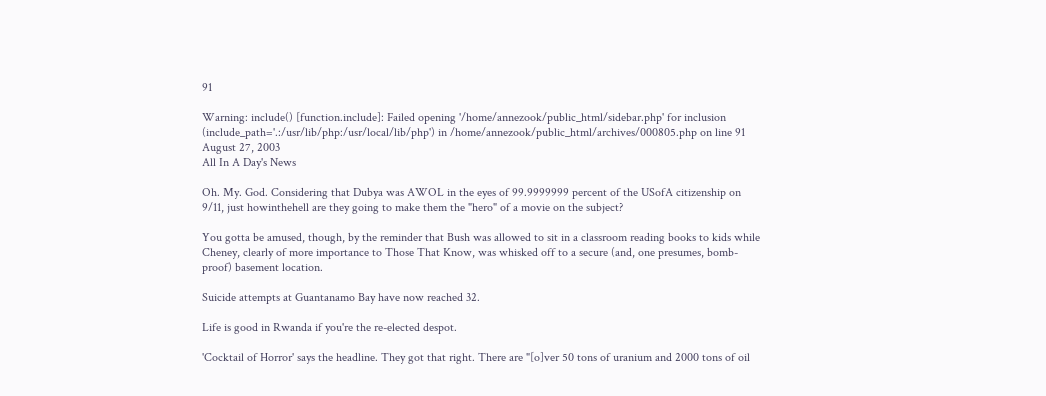91

Warning: include() [function.include]: Failed opening '/home/annezook/public_html/sidebar.php' for inclusion (include_path='.:/usr/lib/php:/usr/local/lib/php') in /home/annezook/public_html/archives/000805.php on line 91
August 27, 2003
All In A Day's News

Oh. My. God. Considering that Dubya was AWOL in the eyes of 99.9999999 percent of the USofA citizenship on 9/11, just howinthehell are they going to make them the "hero" of a movie on the subject?

You gotta be amused, though, by the reminder that Bush was allowed to sit in a classroom reading books to kids while Cheney, clearly of more importance to Those That Know, was whisked off to a secure (and, one presumes, bomb-proof) basement location.

Suicide attempts at Guantanamo Bay have now reached 32.

Life is good in Rwanda if you're the re-elected despot.

'Cocktail of Horror' says the headline. They got that right. There are "[o]ver 50 tons of uranium and 2000 tons of oil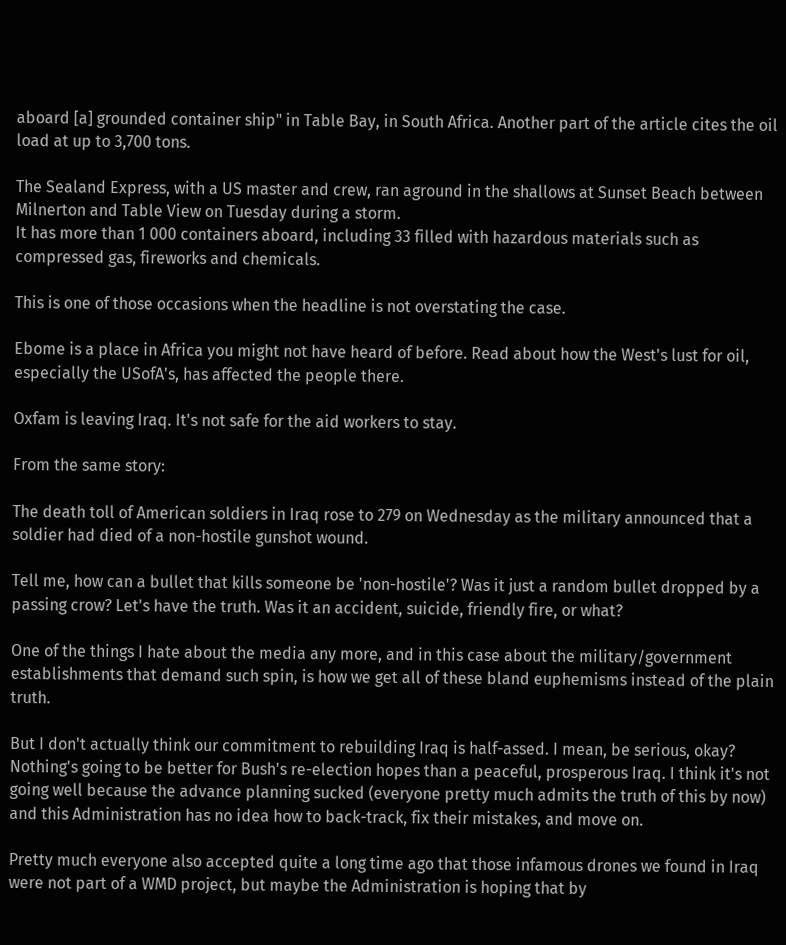aboard [a] grounded container ship" in Table Bay, in South Africa. Another part of the article cites the oil load at up to 3,700 tons.

The Sealand Express, with a US master and crew, ran aground in the shallows at Sunset Beach between Milnerton and Table View on Tuesday during a storm.
It has more than 1 000 containers aboard, including 33 filled with hazardous materials such as compressed gas, fireworks and chemicals.

This is one of those occasions when the headline is not overstating the case.

Ebome is a place in Africa you might not have heard of before. Read about how the West's lust for oil, especially the USofA's, has affected the people there.

Oxfam is leaving Iraq. It's not safe for the aid workers to stay.

From the same story:

The death toll of American soldiers in Iraq rose to 279 on Wednesday as the military announced that a soldier had died of a non-hostile gunshot wound.

Tell me, how can a bullet that kills someone be 'non-hostile'? Was it just a random bullet dropped by a passing crow? Let's have the truth. Was it an accident, suicide, friendly fire, or what?

One of the things I hate about the media any more, and in this case about the military/government establishments that demand such spin, is how we get all of these bland euphemisms instead of the plain truth.

But I don't actually think our commitment to rebuilding Iraq is half-assed. I mean, be serious, okay? Nothing's going to be better for Bush's re-election hopes than a peaceful, prosperous Iraq. I think it's not going well because the advance planning sucked (everyone pretty much admits the truth of this by now) and this Administration has no idea how to back-track, fix their mistakes, and move on.

Pretty much everyone also accepted quite a long time ago that those infamous drones we found in Iraq were not part of a WMD project, but maybe the Administration is hoping that by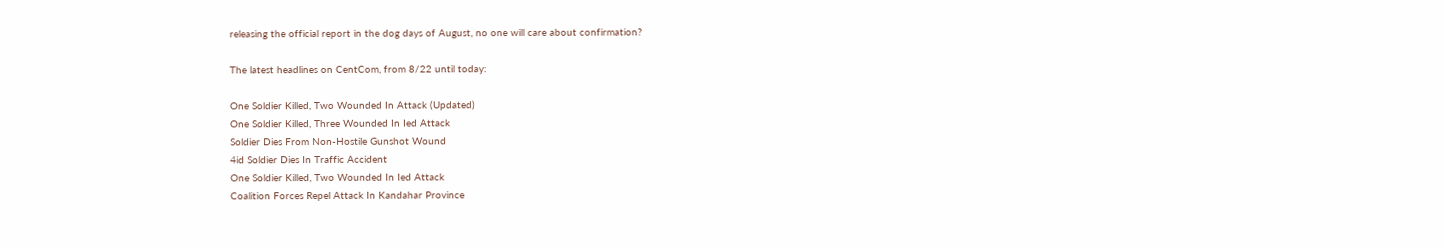releasing the official report in the dog days of August, no one will care about confirmation?

The latest headlines on CentCom, from 8/22 until today:

One Soldier Killed, Two Wounded In Attack (Updated)
One Soldier Killed, Three Wounded In Ied Attack
Soldier Dies From Non-Hostile Gunshot Wound
4id Soldier Dies In Traffic Accident
One Soldier Killed, Two Wounded In Ied Attack
Coalition Forces Repel Attack In Kandahar Province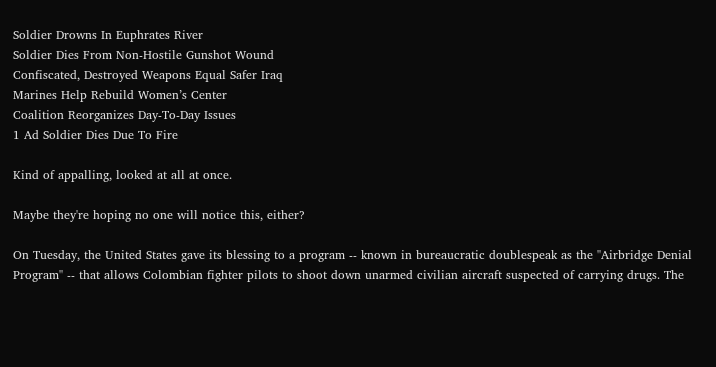Soldier Drowns In Euphrates River
Soldier Dies From Non-Hostile Gunshot Wound
Confiscated, Destroyed Weapons Equal Safer Iraq
Marines Help Rebuild Women’s Center
Coalition Reorganizes Day-To-Day Issues
1 Ad Soldier Dies Due To Fire

Kind of appalling, looked at all at once.

Maybe they're hoping no one will notice this, either?

On Tuesday, the United States gave its blessing to a program -- known in bureaucratic doublespeak as the ''Airbridge Denial Program'' -- that allows Colombian fighter pilots to shoot down unarmed civilian aircraft suspected of carrying drugs. The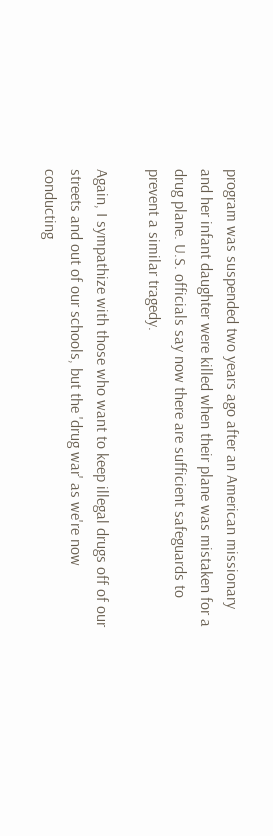program was suspended two years ago after an American missionary and her infant daughter were killed when their plane was mistaken for a drug plane. U.S. officials say now there are sufficient safeguards to prevent a similar tragedy.

Again, I sympathize with those who want to keep illegal drugs off of our streets and out of our schools, but the 'drug war' as we're now conducting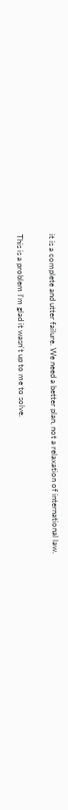it is a complete and utter failure. We need a better plan, not a relaxation of international law.

This is a problem I'm glad it wasn't up to me to solve.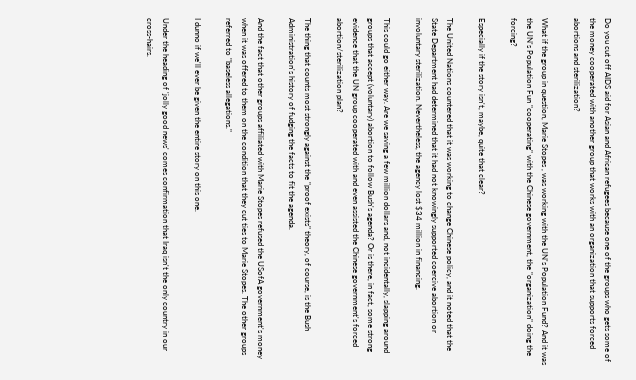Do you cut off AIDS aid for Asian and African refugees because one of the groups who gets some of the money cooperated with another group that works with an organization that supports forced abortions and sterilization?

What if the group in question, Marie Stopes , was working with the UN's Population Fund? And it was the UN's Population Fun "cooperating" with the Chinese government, the "organization" doing the forcing?

Especially if the story isn't, maybe, quite that clear?

The United Nations countered that it was working to change Chinese policy, and it noted that the State Department had determined that it had not knowingly supported coercive abortion or involuntary sterilization. Nevertheless, the agency lost $34 million in financing.

This could go either way. Are we saving a few million dollars and, not incidentally, slapping around groups that accept (voluntary) abortion to follow Bush's agenda? Or is there, in fact, some strong evidence that the UN group cooperated with and even assisted the Chinese government's forced abortion/sterilization plan?

The thing that counts most strongly against the "proof exists" theory, of course, is the Bush Administration's history of fudging the facts to fit the agenda.

And the fact that other groups affiliated with Marie Stopes refused the USofA government's money when it was offered to them on the condition that they cut ties to Marie Stopes. The other groups referred to "baseless allegations."

I dunno if we'll ever be given the entire story on this one.

Under the heading of 'jolly good news' comes confirmation that Iraq isn't the only country in our cross-hairs.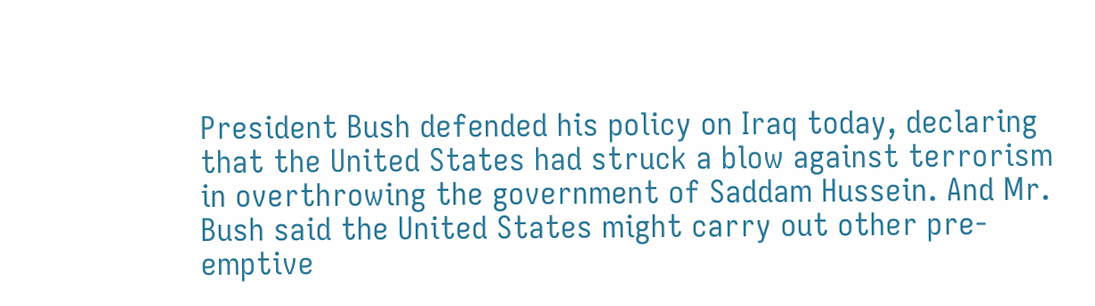President Bush defended his policy on Iraq today, declaring that the United States had struck a blow against terrorism in overthrowing the government of Saddam Hussein. And Mr. Bush said the United States might carry out other pre-emptive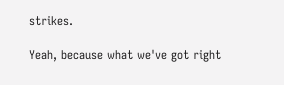strikes.

Yeah, because what we've got right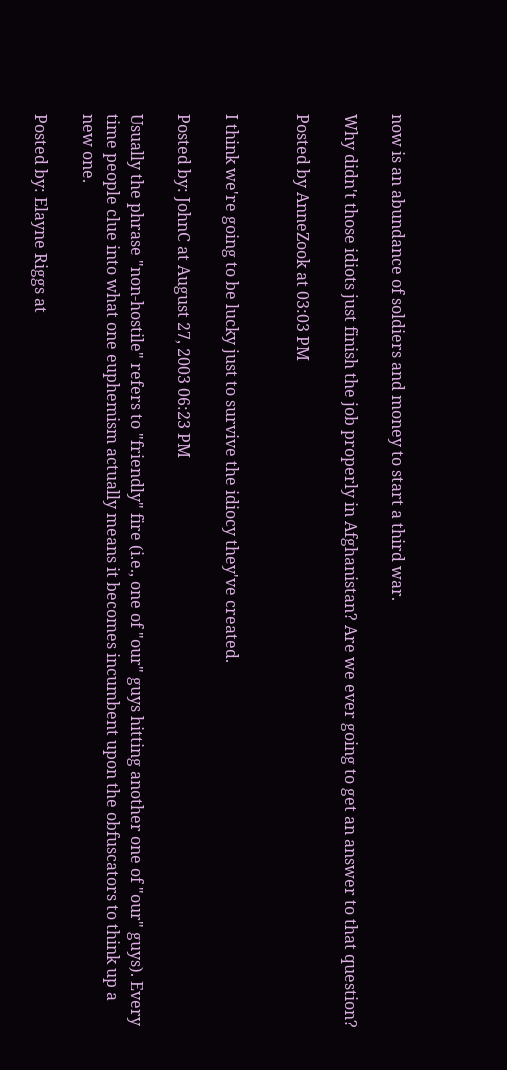now is an abundance of soldiers and money to start a third war.

Why didn't those idiots just finish the job properly in Afghanistan? Are we ever going to get an answer to that question?

Posted by AnneZook at 03:03 PM


I think we're going to be lucky just to survive the idiocy they've created.

Posted by: JohnC at August 27, 2003 06:23 PM

Usually the phrase "non-hostile" refers to "friendly" fire (i.e., one of "our" guys hitting another one of "our" guys). Every time people clue into what one euphemism actually means it becomes incumbent upon the obfuscators to think up a new one.

Posted by: Elayne Riggs at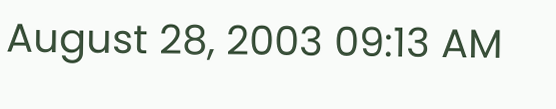August 28, 2003 09:13 AM